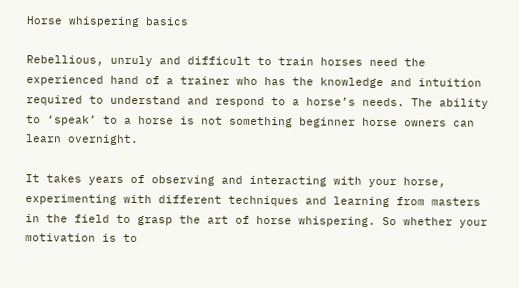Horse whispering basics

Rebellious, unruly and difficult to train horses need the experienced hand of a trainer who has the knowledge and intuition required to understand and respond to a horse’s needs. The ability to ‘speak’ to a horse is not something beginner horse owners can learn overnight.

It takes years of observing and interacting with your horse, experimenting with different techniques and learning from masters in the field to grasp the art of horse whispering. So whether your motivation is to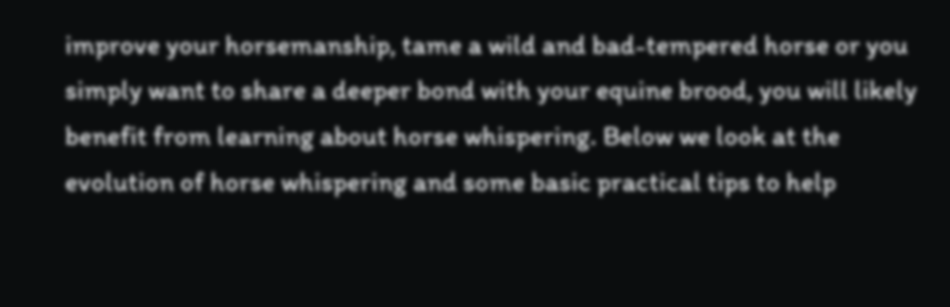improve your horsemanship, tame a wild and bad-tempered horse or you simply want to share a deeper bond with your equine brood, you will likely benefit from learning about horse whispering. Below we look at the evolution of horse whispering and some basic practical tips to help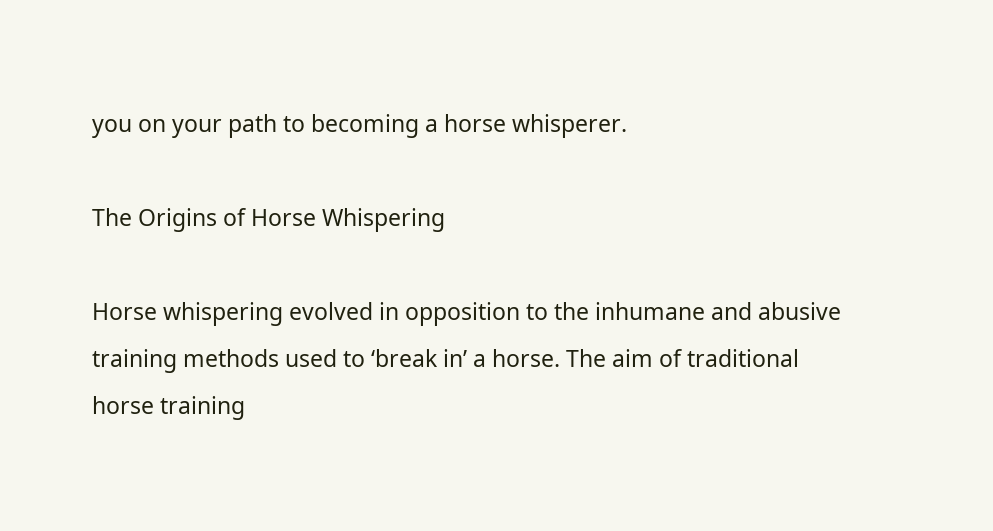you on your path to becoming a horse whisperer.

The Origins of Horse Whispering

Horse whispering evolved in opposition to the inhumane and abusive training methods used to ‘break in’ a horse. The aim of traditional horse training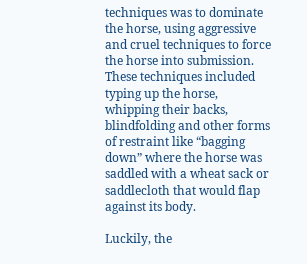techniques was to dominate the horse, using aggressive and cruel techniques to force the horse into submission. These techniques included typing up the horse, whipping their backs, blindfolding and other forms of restraint like “bagging down” where the horse was saddled with a wheat sack or saddlecloth that would flap against its body.

Luckily, the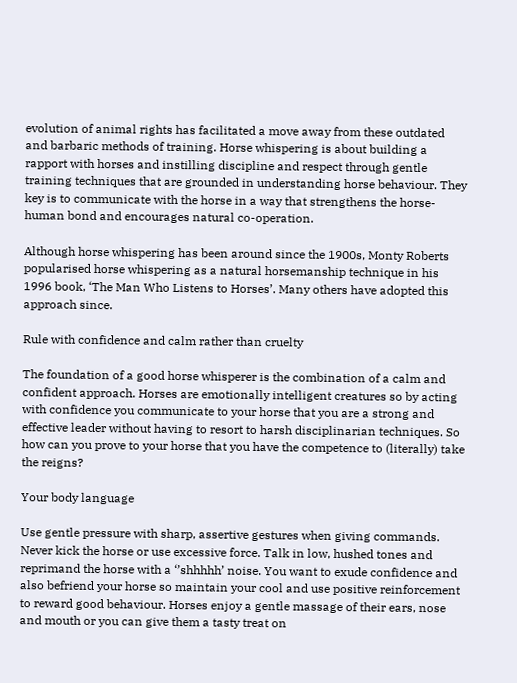evolution of animal rights has facilitated a move away from these outdated and barbaric methods of training. Horse whispering is about building a rapport with horses and instilling discipline and respect through gentle training techniques that are grounded in understanding horse behaviour. They key is to communicate with the horse in a way that strengthens the horse-human bond and encourages natural co-operation.

Although horse whispering has been around since the 1900s, Monty Roberts popularised horse whispering as a natural horsemanship technique in his 1996 book, ‘The Man Who Listens to Horses’. Many others have adopted this approach since.

Rule with confidence and calm rather than cruelty

The foundation of a good horse whisperer is the combination of a calm and confident approach. Horses are emotionally intelligent creatures so by acting with confidence you communicate to your horse that you are a strong and effective leader without having to resort to harsh disciplinarian techniques. So how can you prove to your horse that you have the competence to (literally) take the reigns?

Your body language

Use gentle pressure with sharp, assertive gestures when giving commands. Never kick the horse or use excessive force. Talk in low, hushed tones and reprimand the horse with a ‘’shhhhh’ noise. You want to exude confidence and also befriend your horse so maintain your cool and use positive reinforcement to reward good behaviour. Horses enjoy a gentle massage of their ears, nose and mouth or you can give them a tasty treat on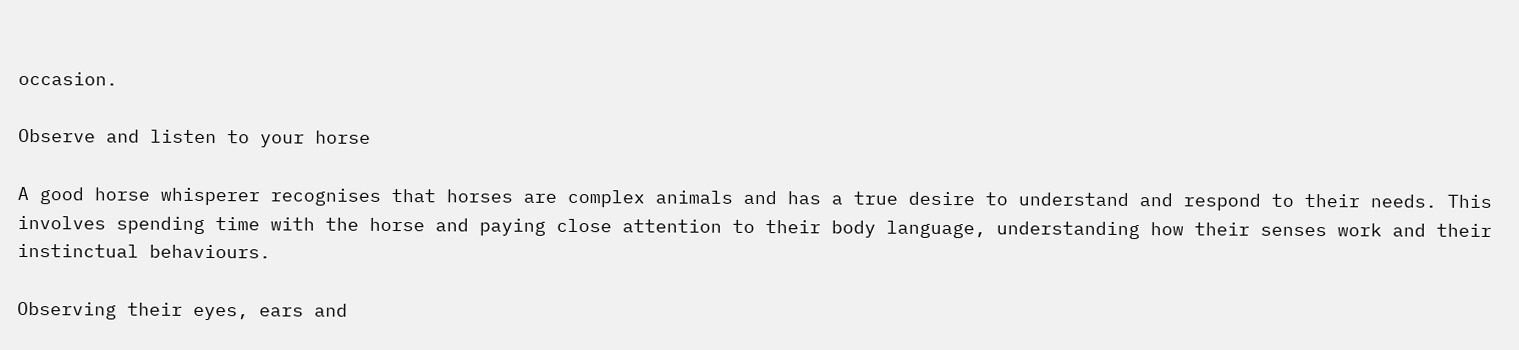occasion.

Observe and listen to your horse

A good horse whisperer recognises that horses are complex animals and has a true desire to understand and respond to their needs. This involves spending time with the horse and paying close attention to their body language, understanding how their senses work and their instinctual behaviours.

Observing their eyes, ears and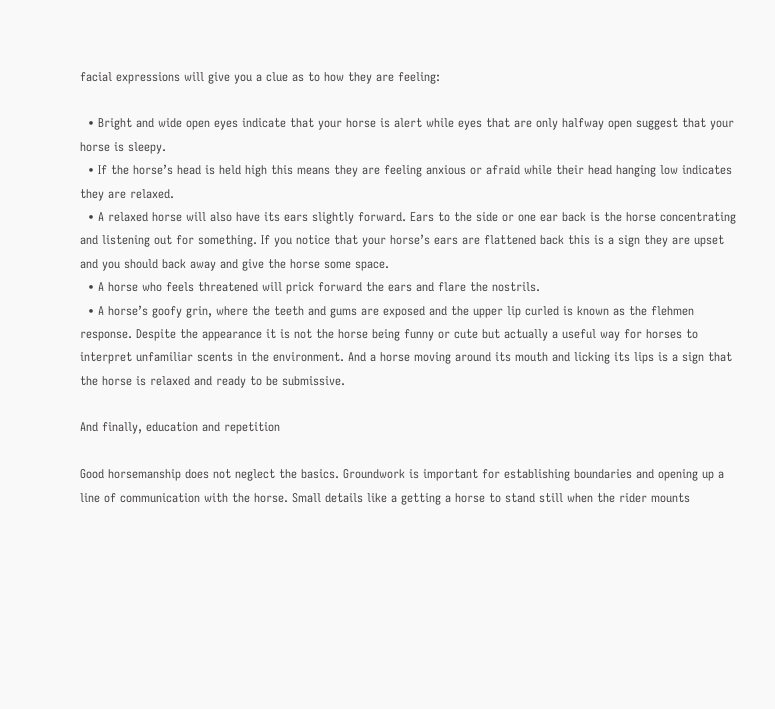facial expressions will give you a clue as to how they are feeling:

  • Bright and wide open eyes indicate that your horse is alert while eyes that are only halfway open suggest that your horse is sleepy.
  • If the horse’s head is held high this means they are feeling anxious or afraid while their head hanging low indicates they are relaxed.
  • A relaxed horse will also have its ears slightly forward. Ears to the side or one ear back is the horse concentrating and listening out for something. If you notice that your horse’s ears are flattened back this is a sign they are upset and you should back away and give the horse some space.
  • A horse who feels threatened will prick forward the ears and flare the nostrils.
  • A horse’s goofy grin, where the teeth and gums are exposed and the upper lip curled is known as the flehmen response. Despite the appearance it is not the horse being funny or cute but actually a useful way for horses to interpret unfamiliar scents in the environment. And a horse moving around its mouth and licking its lips is a sign that the horse is relaxed and ready to be submissive.

And finally, education and repetition

Good horsemanship does not neglect the basics. Groundwork is important for establishing boundaries and opening up a line of communication with the horse. Small details like a getting a horse to stand still when the rider mounts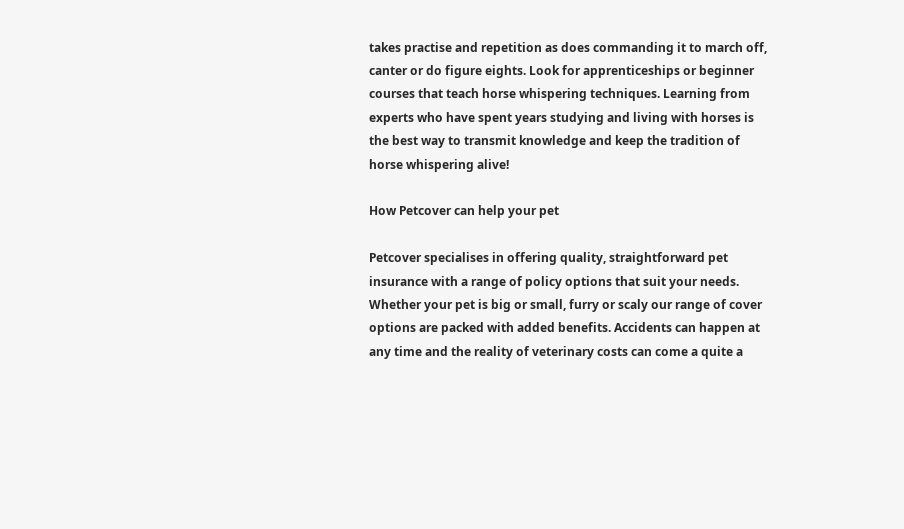takes practise and repetition as does commanding it to march off, canter or do figure eights. Look for apprenticeships or beginner courses that teach horse whispering techniques. Learning from experts who have spent years studying and living with horses is the best way to transmit knowledge and keep the tradition of horse whispering alive!

How Petcover can help your pet

Petcover specialises in offering quality, straightforward pet insurance with a range of policy options that suit your needs. Whether your pet is big or small, furry or scaly our range of cover options are packed with added benefits. Accidents can happen at any time and the reality of veterinary costs can come a quite a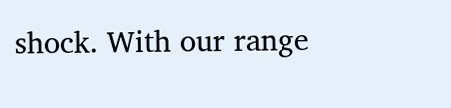shock. With our range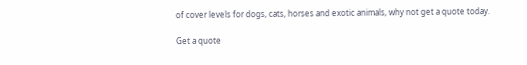of cover levels for dogs, cats, horses and exotic animals, why not get a quote today.

Get a quote